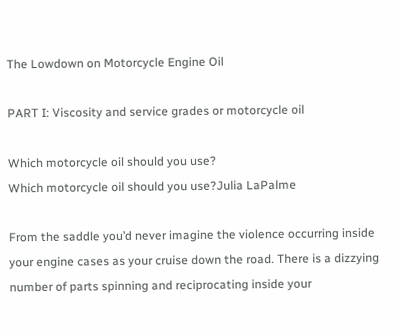The Lowdown on Motorcycle Engine Oil

PART I: Viscosity and service grades or motorcycle oil

Which motorcycle oil should you use?
Which motorcycle oil should you use?Julia LaPalme

From the saddle you’d never imagine the violence occurring inside your engine cases as your cruise down the road. There is a dizzying number of parts spinning and reciprocating inside your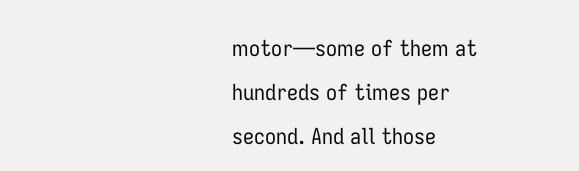motor—some of them at hundreds of times per second. And all those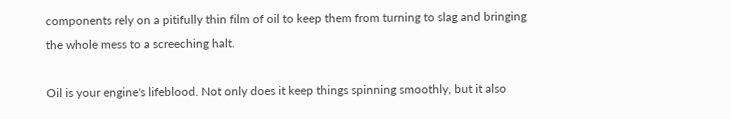components rely on a pitifully thin film of oil to keep them from turning to slag and bringing the whole mess to a screeching halt.

Oil is your engine's lifeblood. Not only does it keep things spinning smoothly, but it also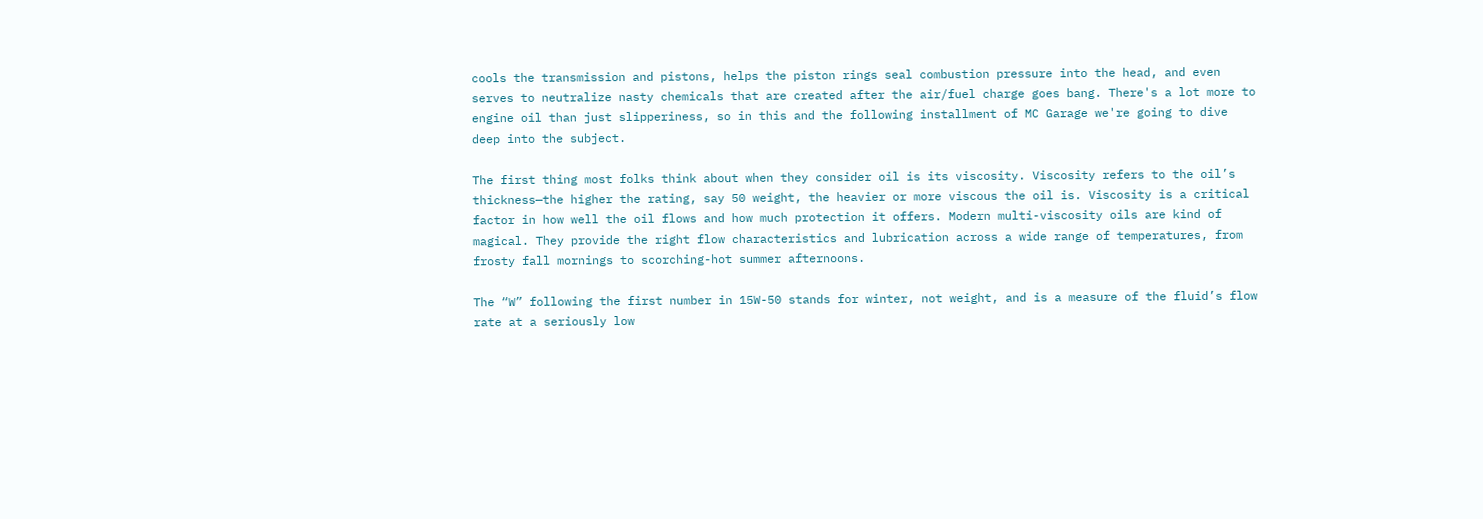cools the transmission and pistons, helps the piston rings seal combustion pressure into the head, and even serves to neutralize nasty chemicals that are created after the air/fuel charge goes bang. There's a lot more to engine oil than just slipperiness, so in this and the following installment of MC Garage we're going to dive deep into the subject.

The first thing most folks think about when they consider oil is its viscosity. Viscosity refers to the oil’s thickness—the higher the rating, say 50 weight, the heavier or more viscous the oil is. Viscosity is a critical factor in how well the oil flows and how much protection it offers. Modern multi-viscosity oils are kind of magical. They provide the right flow characteristics and lubrication across a wide range of temperatures, from frosty fall mornings to scorching-hot summer afternoons.

The “W” following the first number in 15W-50 stands for winter, not weight, and is a measure of the fluid’s flow rate at a seriously low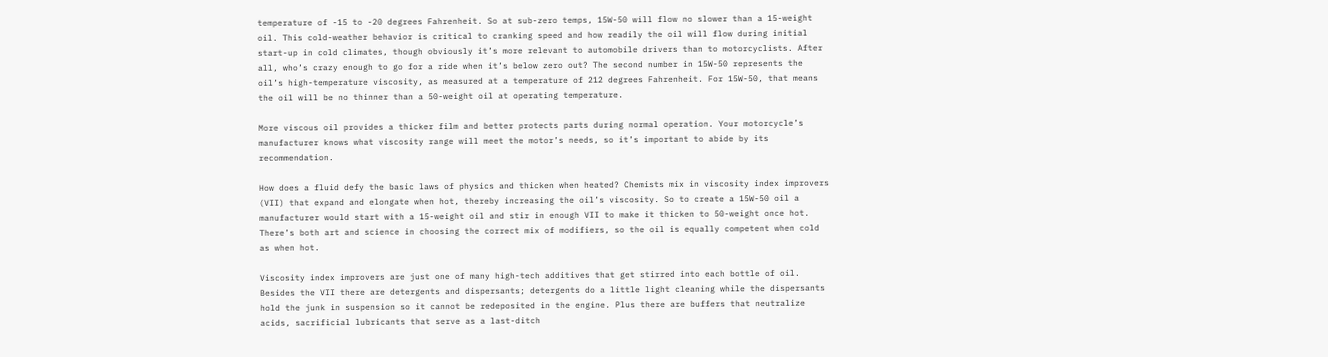temperature of -15 to -20 degrees Fahrenheit. So at sub-zero temps, 15W-50 will flow no slower than a 15-weight oil. This cold-weather behavior is critical to cranking speed and how readily the oil will flow during initial start-up in cold climates, though obviously it’s more relevant to automobile drivers than to motorcyclists. After all, who’s crazy enough to go for a ride when it’s below zero out? The second number in 15W-50 represents the oil’s high-temperature viscosity, as measured at a temperature of 212 degrees Fahrenheit. For 15W-50, that means the oil will be no thinner than a 50-weight oil at operating temperature.

More viscous oil provides a thicker film and better protects parts during normal operation. Your motorcycle’s manufacturer knows what viscosity range will meet the motor’s needs, so it’s important to abide by its recommendation.

How does a fluid defy the basic laws of physics and thicken when heated? Chemists mix in viscosity index improvers (VII) that expand and elongate when hot, thereby increasing the oil’s viscosity. So to create a 15W-50 oil a manufacturer would start with a 15-weight oil and stir in enough VII to make it thicken to 50-weight once hot. There’s both art and science in choosing the correct mix of modifiers, so the oil is equally competent when cold as when hot.

Viscosity index improvers are just one of many high-tech additives that get stirred into each bottle of oil. Besides the VII there are detergents and dispersants; detergents do a little light cleaning while the dispersants hold the junk in suspension so it cannot be redeposited in the engine. Plus there are buffers that neutralize acids, sacrificial lubricants that serve as a last-ditch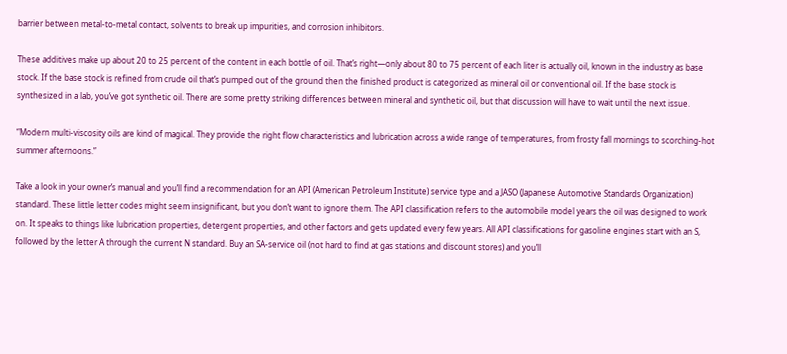barrier between metal-to-metal contact, solvents to break up impurities, and corrosion inhibitors.

These additives make up about 20 to 25 percent of the content in each bottle of oil. That’s right—only about 80 to 75 percent of each liter is actually oil, known in the industry as base stock. If the base stock is refined from crude oil that’s pumped out of the ground then the finished product is categorized as mineral oil or conventional oil. If the base stock is synthesized in a lab, you’ve got synthetic oil. There are some pretty striking differences between mineral and synthetic oil, but that discussion will have to wait until the next issue.

“Modern multi-viscosity oils are kind of magical. They provide the right flow characteristics and lubrication across a wide range of temperatures, from frosty fall mornings to scorching-hot summer afternoons.”

Take a look in your owner’s manual and you’ll find a recommendation for an API (American Petroleum Institute) service type and a JASO (Japanese Automotive Standards Organization) standard. These little letter codes might seem insignificant, but you don’t want to ignore them. The API classification refers to the automobile model years the oil was designed to work on. It speaks to things like lubrication properties, detergent properties, and other factors and gets updated every few years. All API classifications for gasoline engines start with an S, followed by the letter A through the current N standard. Buy an SA-service oil (not hard to find at gas stations and discount stores) and you’ll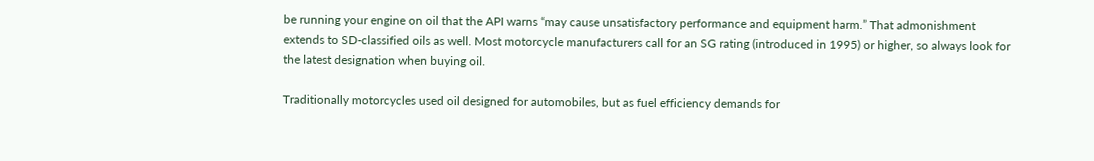be running your engine on oil that the API warns “may cause unsatisfactory performance and equipment harm.” That admonishment extends to SD-classified oils as well. Most motorcycle manufacturers call for an SG rating (introduced in 1995) or higher, so always look for the latest designation when buying oil.

Traditionally motorcycles used oil designed for automobiles, but as fuel efficiency demands for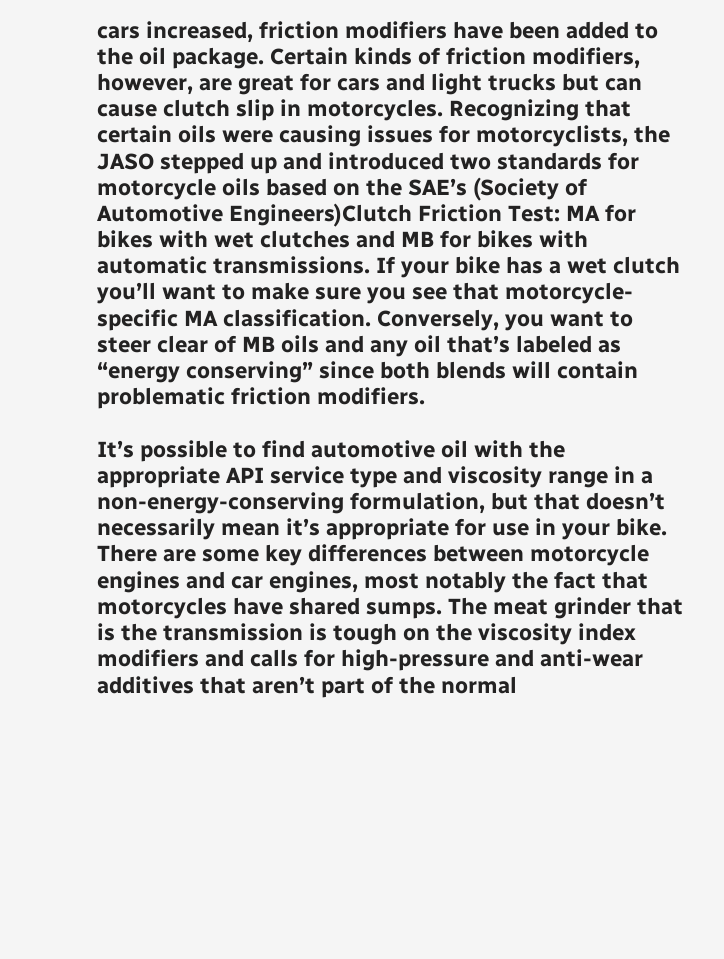cars increased, friction modifiers have been added to the oil package. Certain kinds of friction modifiers, however, are great for cars and light trucks but can cause clutch slip in motorcycles. Recognizing that certain oils were causing issues for motorcyclists, the JASO stepped up and introduced two standards for motorcycle oils based on the SAE’s (Society of Automotive Engineers)Clutch Friction Test: MA for bikes with wet clutches and MB for bikes with automatic transmissions. If your bike has a wet clutch you’ll want to make sure you see that motorcycle-specific MA classification. Conversely, you want to steer clear of MB oils and any oil that’s labeled as “energy conserving” since both blends will contain problematic friction modifiers.

It’s possible to find automotive oil with the appropriate API service type and viscosity range in a non-energy-conserving formulation, but that doesn’t necessarily mean it’s appropriate for use in your bike. There are some key differences between motorcycle engines and car engines, most notably the fact that motorcycles have shared sumps. The meat grinder that is the transmission is tough on the viscosity index modifiers and calls for high-pressure and anti-wear additives that aren’t part of the normal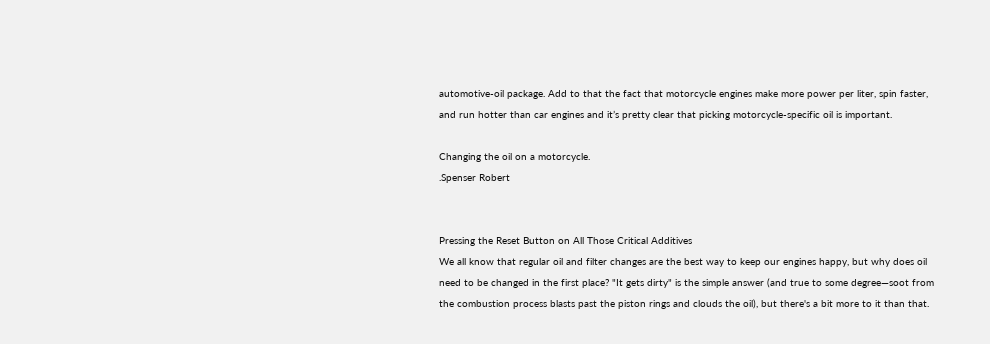automotive-oil package. Add to that the fact that motorcycle engines make more power per liter, spin faster, and run hotter than car engines and it’s pretty clear that picking motorcycle-specific oil is important.

Changing the oil on a motorcycle.
.Spenser Robert


Pressing the Reset Button on All Those Critical Additives
We all know that regular oil and filter changes are the best way to keep our engines happy, but why does oil need to be changed in the first place? "It gets dirty" is the simple answer (and true to some degree—soot from the combustion process blasts past the piston rings and clouds the oil), but there's a bit more to it than that.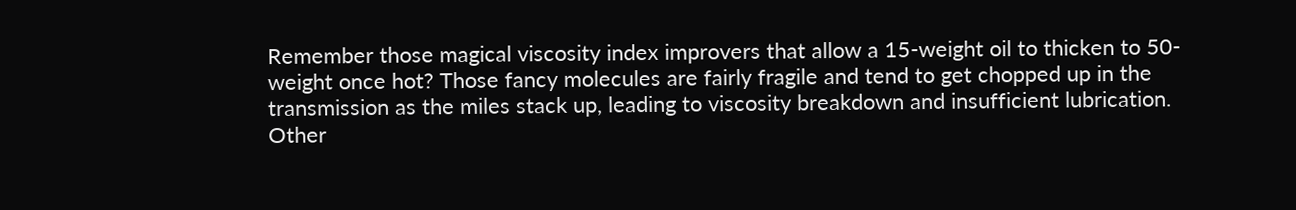Remember those magical viscosity index improvers that allow a 15-weight oil to thicken to 50-weight once hot? Those fancy molecules are fairly fragile and tend to get chopped up in the transmission as the miles stack up, leading to viscosity breakdown and insufficient lubrication. Other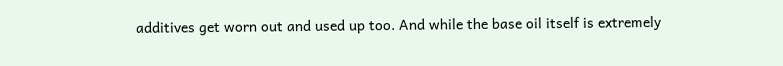additives get worn out and used up too. And while the base oil itself is extremely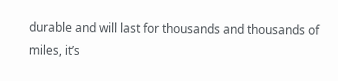durable and will last for thousands and thousands of miles, it’s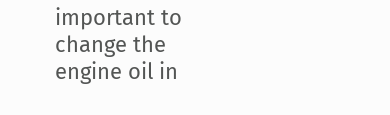important to change the engine oil in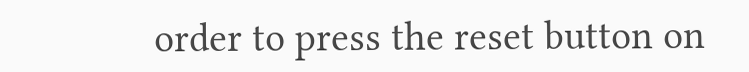order to press the reset button on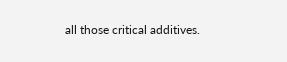all those critical additives.